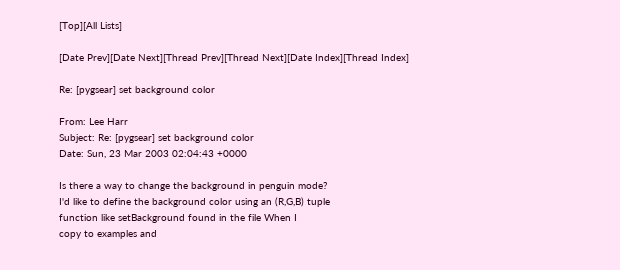[Top][All Lists]

[Date Prev][Date Next][Thread Prev][Thread Next][Date Index][Thread Index]

Re: [pygsear] set background color

From: Lee Harr
Subject: Re: [pygsear] set background color
Date: Sun, 23 Mar 2003 02:04:43 +0000

Is there a way to change the background in penguin mode?
I'd like to define the background color using an (R,G,B) tuple
function like setBackground found in the file When I
copy to examples and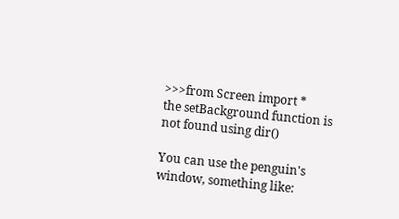>>>from Screen import *
the setBackground function is not found using dir()

You can use the penguin's window, something like: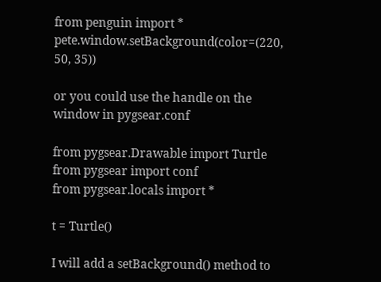from penguin import *
pete.window.setBackground(color=(220, 50, 35))

or you could use the handle on the window in pygsear.conf

from pygsear.Drawable import Turtle
from pygsear import conf
from pygsear.locals import *

t = Turtle()

I will add a setBackground() method to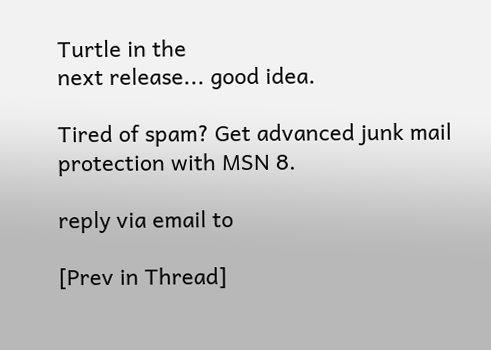Turtle in the
next release... good idea.

Tired of spam? Get advanced junk mail protection with MSN 8.

reply via email to

[Prev in Thread]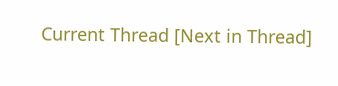Current Thread [Next in Thread]